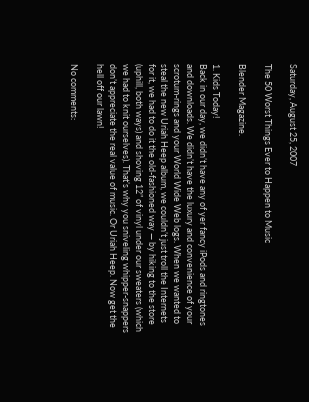Saturday, August 25, 2007

The 50 Worst Things Ever to Happen to Music

Blender Magazine.

1. Kids Today!
Back in our day, we didn’t have any of yer fancy iPods and ringtones and downloads. We didn’t have the luxury and convenience of your scrotum-rings and your World Wide Web logs. When we wanted to steal the new Uriah Heep album, we couldn’t just troll the Internets for it, we had to do it the old-fashioned way — by hiking to the store (uphill, both ways) and shoving 12” of vinyl under our sweaters (which we had to knit ourselves). That’s why you sniveling whipper-snappers don’t appreciate the real value of music. Or Uriah Heep. Now get the hell off our lawn!

No comments: